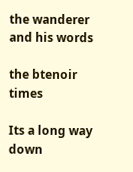the wanderer and his words

the btenoir times

Its a long way down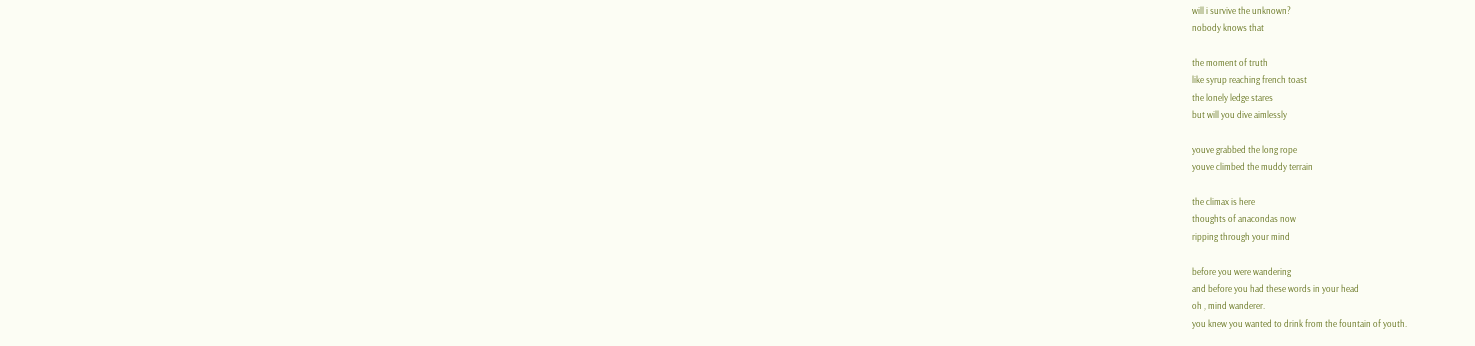will i survive the unknown?
nobody knows that

the moment of truth
like syrup reaching french toast
the lonely ledge stares
but will you dive aimlessly

youve grabbed the long rope
youve climbed the muddy terrain

the climax is here
thoughts of anacondas now
ripping through your mind

before you were wandering
and before you had these words in your head
oh , mind wanderer.
you knew you wanted to drink from the fountain of youth.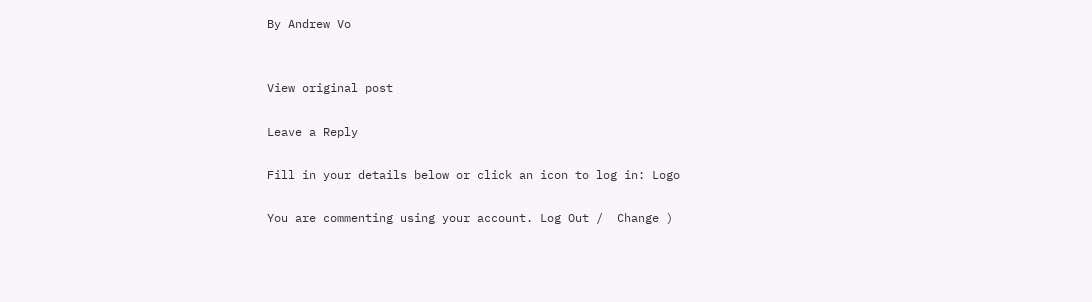By Andrew Vo


View original post

Leave a Reply

Fill in your details below or click an icon to log in: Logo

You are commenting using your account. Log Out /  Change )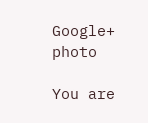Google+ photo

You are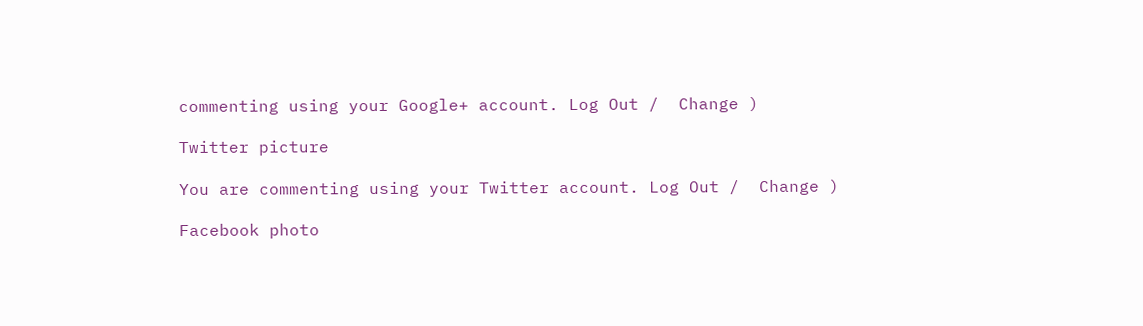commenting using your Google+ account. Log Out /  Change )

Twitter picture

You are commenting using your Twitter account. Log Out /  Change )

Facebook photo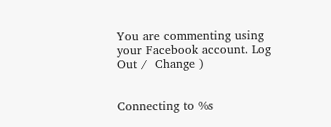You are commenting using your Facebook account. Log Out /  Change )


Connecting to %s